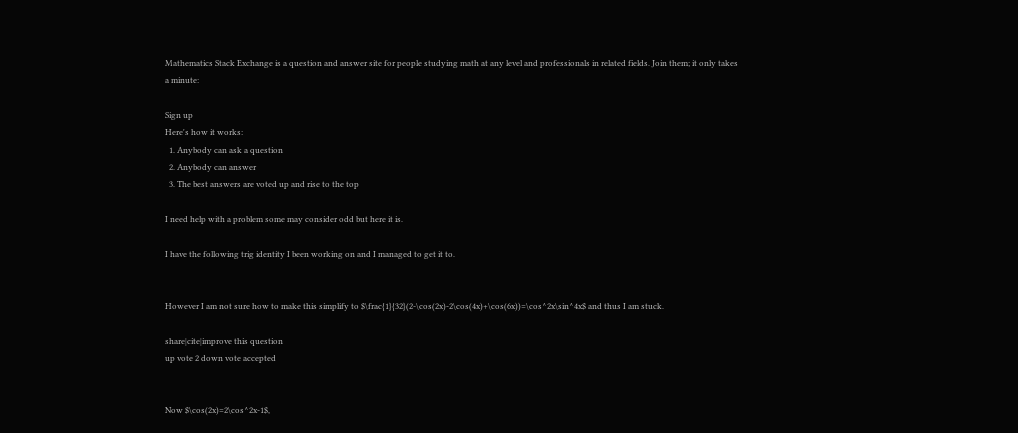Mathematics Stack Exchange is a question and answer site for people studying math at any level and professionals in related fields. Join them; it only takes a minute:

Sign up
Here's how it works:
  1. Anybody can ask a question
  2. Anybody can answer
  3. The best answers are voted up and rise to the top

I need help with a problem some may consider odd but here it is.

I have the following trig identity I been working on and I managed to get it to.


However I am not sure how to make this simplify to $\frac{1}{32}(2-\cos(2x)-2\cos(4x)+\cos(6x))=\cos^2x\sin^4x$ and thus I am stuck.

share|cite|improve this question
up vote 2 down vote accepted


Now $\cos(2x)=2\cos^2x-1$,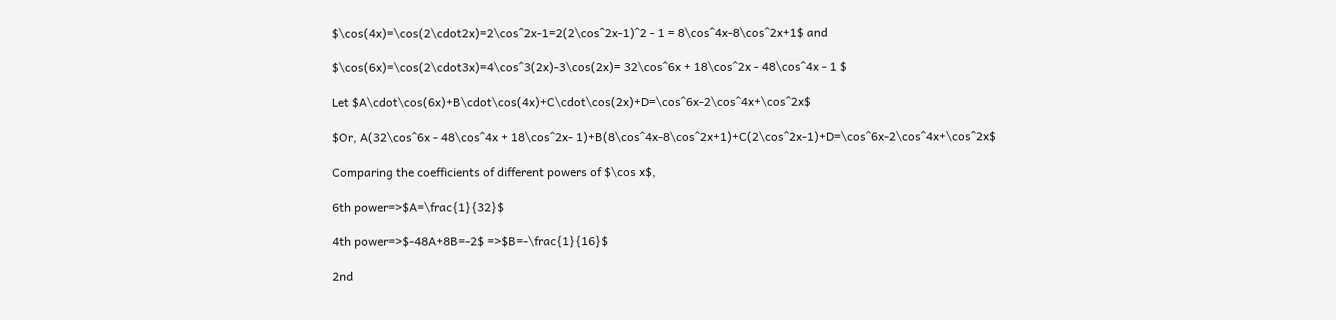$\cos(4x)=\cos(2\cdot2x)=2\cos^2x-1=2(2\cos^2x-1)^2 - 1 = 8\cos^4x-8\cos^2x+1$ and

$\cos(6x)=\cos(2\cdot3x)=4\cos^3(2x)-3\cos(2x)= 32\cos^6x + 18\cos^2x - 48\cos^4x - 1 $

Let $A\cdot\cos(6x)+B\cdot\cos(4x)+C\cdot\cos(2x)+D=\cos^6x-2\cos^4x+\cos^2x$

$Or, A(32\cos^6x - 48\cos^4x + 18\cos^2x- 1)+B(8\cos^4x-8\cos^2x+1)+C(2\cos^2x-1)+D=\cos^6x-2\cos^4x+\cos^2x$

Comparing the coefficients of different powers of $\cos x$,

6th power=>$A=\frac{1}{32}$

4th power=>$-48A+8B=-2$ =>$B=-\frac{1}{16}$

2nd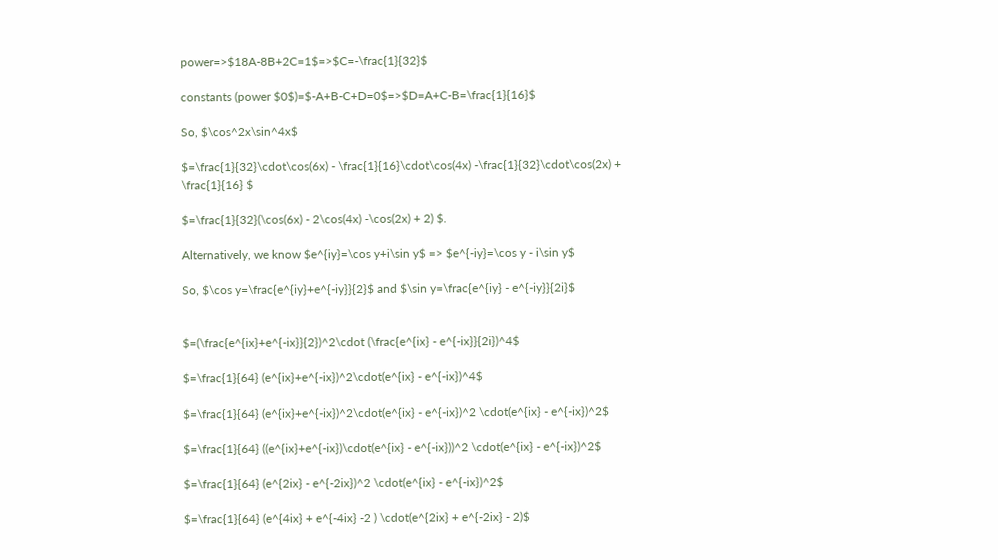power=>$18A-8B+2C=1$=>$C=-\frac{1}{32}$

constants (power $0$)=$-A+B-C+D=0$=>$D=A+C-B=\frac{1}{16}$

So, $\cos^2x\sin^4x$

$=\frac{1}{32}\cdot\cos(6x) - \frac{1}{16}\cdot\cos(4x) -\frac{1}{32}\cdot\cos(2x) + \frac{1}{16} $

$=\frac{1}{32}(\cos(6x) - 2\cos(4x) -\cos(2x) + 2) $.

Alternatively, we know $e^{iy}=\cos y+i\sin y$ => $e^{-iy}=\cos y - i\sin y$

So, $\cos y=\frac{e^{iy}+e^{-iy}}{2}$ and $\sin y=\frac{e^{iy} - e^{-iy}}{2i}$


$=(\frac{e^{ix}+e^{-ix}}{2})^2\cdot (\frac{e^{ix} - e^{-ix}}{2i})^4$

$=\frac{1}{64} (e^{ix}+e^{-ix})^2\cdot(e^{ix} - e^{-ix})^4$

$=\frac{1}{64} (e^{ix}+e^{-ix})^2\cdot(e^{ix} - e^{-ix})^2 \cdot(e^{ix} - e^{-ix})^2$

$=\frac{1}{64} ((e^{ix}+e^{-ix})\cdot(e^{ix} - e^{-ix}))^2 \cdot(e^{ix} - e^{-ix})^2$

$=\frac{1}{64} (e^{2ix} - e^{-2ix})^2 \cdot(e^{ix} - e^{-ix})^2$

$=\frac{1}{64} (e^{4ix} + e^{-4ix} -2 ) \cdot(e^{2ix} + e^{-2ix} - 2)$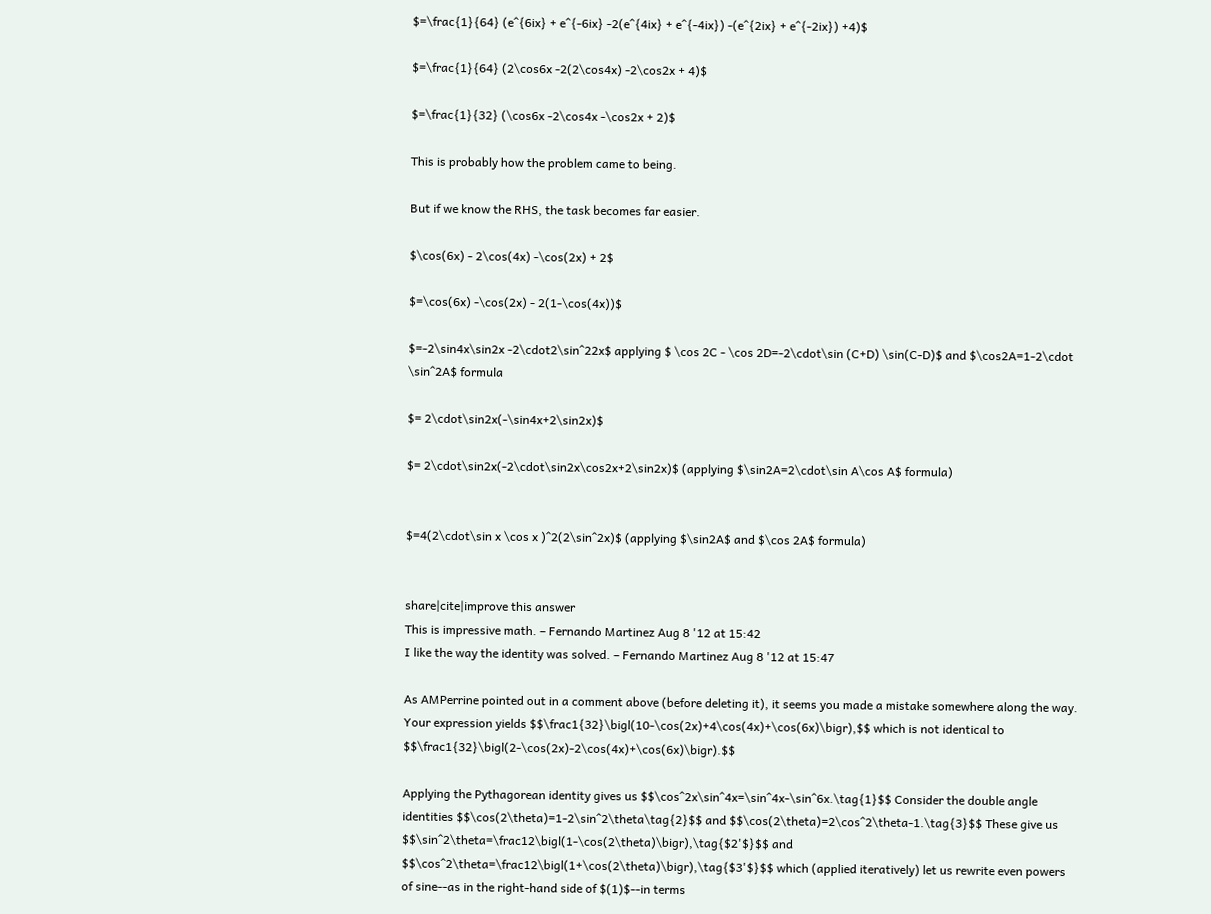$=\frac{1}{64} (e^{6ix} + e^{-6ix} -2(e^{4ix} + e^{-4ix}) -(e^{2ix} + e^{-2ix}) +4)$

$=\frac{1}{64} (2\cos6x -2(2\cos4x) -2\cos2x + 4)$

$=\frac{1}{32} (\cos6x -2\cos4x -\cos2x + 2)$

This is probably how the problem came to being.

But if we know the RHS, the task becomes far easier.

$\cos(6x) - 2\cos(4x) -\cos(2x) + 2$

$=\cos(6x) -\cos(2x) - 2(1-\cos(4x))$

$=-2\sin4x\sin2x -2\cdot2\sin^22x$ applying $ \cos 2C - \cos 2D=-2\cdot\sin (C+D) \sin(C-D)$ and $\cos2A=1-2\cdot \sin^2A$ formula

$= 2\cdot\sin2x(-\sin4x+2\sin2x)$

$= 2\cdot\sin2x(-2\cdot\sin2x\cos2x+2\sin2x)$ (applying $\sin2A=2\cdot\sin A\cos A$ formula)


$=4(2\cdot\sin x \cos x )^2(2\sin^2x)$ (applying $\sin2A$ and $\cos 2A$ formula)


share|cite|improve this answer
This is impressive math. – Fernando Martinez Aug 8 '12 at 15:42
I like the way the identity was solved. – Fernando Martinez Aug 8 '12 at 15:47

As AMPerrine pointed out in a comment above (before deleting it), it seems you made a mistake somewhere along the way. Your expression yields $$\frac1{32}\bigl(10-\cos(2x)+4\cos(4x)+\cos(6x)\bigr),$$ which is not identical to $$\frac1{32}\bigl(2-\cos(2x)-2\cos(4x)+\cos(6x)\bigr).$$

Applying the Pythagorean identity gives us $$\cos^2x\sin^4x=\sin^4x-\sin^6x.\tag{1}$$ Consider the double angle identities $$\cos(2\theta)=1-2\sin^2\theta\tag{2}$$ and $$\cos(2\theta)=2\cos^2\theta-1.\tag{3}$$ These give us $$\sin^2\theta=\frac12\bigl(1-\cos(2\theta)\bigr),\tag{$2'$}$$ and $$\cos^2\theta=\frac12\bigl(1+\cos(2\theta)\bigr),\tag{$3'$}$$ which (applied iteratively) let us rewrite even powers of sine--as in the right-hand side of $(1)$--in terms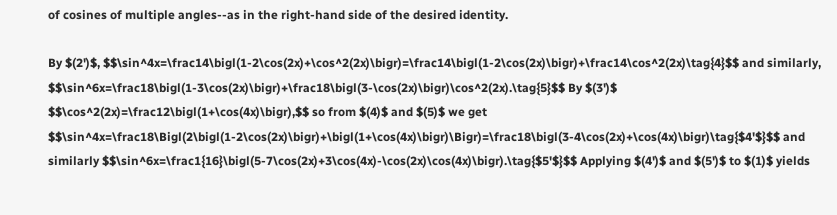of cosines of multiple angles--as in the right-hand side of the desired identity.

By $(2')$, $$\sin^4x=\frac14\bigl(1-2\cos(2x)+\cos^2(2x)\bigr)=\frac14\bigl(1-2\cos(2x)\bigr)+\frac14\cos^2(2x)\tag{4}$$ and similarly, $$\sin^6x=\frac18\bigl(1-3\cos(2x)\bigr)+\frac18\bigl(3-\cos(2x)\bigr)\cos^2(2x).\tag{5}$$ By $(3')$ $$\cos^2(2x)=\frac12\bigl(1+\cos(4x)\bigr),$$ so from $(4)$ and $(5)$ we get $$\sin^4x=\frac18\Bigl(2\bigl(1-2\cos(2x)\bigr)+\bigl(1+\cos(4x)\bigr)\Bigr)=\frac18\bigl(3-4\cos(2x)+\cos(4x)\bigr)\tag{$4'$}$$ and similarly $$\sin^6x=\frac1{16}\bigl(5-7\cos(2x)+3\cos(4x)-\cos(2x)\cos(4x)\bigr).\tag{$5'$}$$ Applying $(4')$ and $(5')$ to $(1)$ yields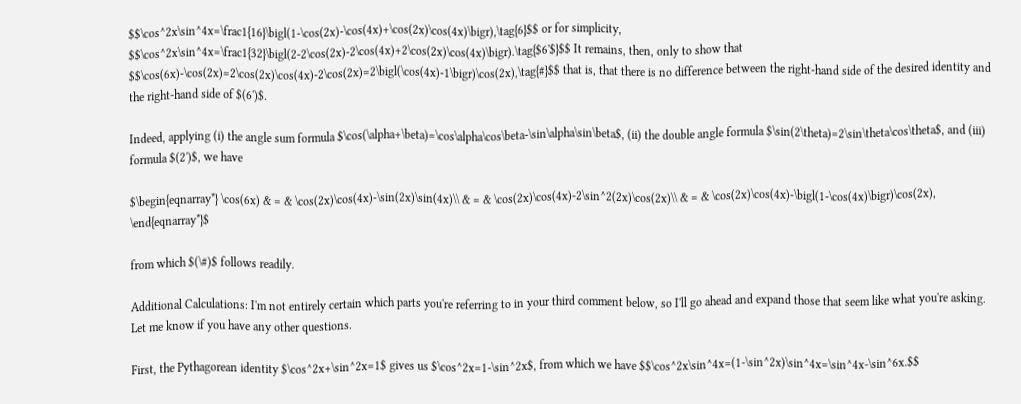$$\cos^2x\sin^4x=\frac1{16}\bigl(1-\cos(2x)-\cos(4x)+\cos(2x)\cos(4x)\bigr),\tag{6}$$ or for simplicity, $$\cos^2x\sin^4x=\frac1{32}\bigl(2-2\cos(2x)-2\cos(4x)+2\cos(2x)\cos(4x)\bigr).\tag{$6'$}$$ It remains, then, only to show that $$\cos(6x)-\cos(2x)=2\cos(2x)\cos(4x)-2\cos(2x)=2\bigl(\cos(4x)-1\bigr)\cos(2x),\tag{#}$$ that is, that there is no difference between the right-hand side of the desired identity and the right-hand side of $(6')$.

Indeed, applying (i) the angle sum formula $\cos(\alpha+\beta)=\cos\alpha\cos\beta-\sin\alpha\sin\beta$, (ii) the double angle formula $\sin(2\theta)=2\sin\theta\cos\theta$, and (iii) formula $(2')$, we have

$\begin{eqnarray*} \cos(6x) & = & \cos(2x)\cos(4x)-\sin(2x)\sin(4x)\\ & = & \cos(2x)\cos(4x)-2\sin^2(2x)\cos(2x)\\ & = & \cos(2x)\cos(4x)-\bigl(1-\cos(4x)\bigr)\cos(2x), \end{eqnarray*}$

from which $(\#)$ follows readily.

Additional Calculations: I'm not entirely certain which parts you're referring to in your third comment below, so I'll go ahead and expand those that seem like what you're asking. Let me know if you have any other questions.

First, the Pythagorean identity $\cos^2x+\sin^2x=1$ gives us $\cos^2x=1-\sin^2x$, from which we have $$\cos^2x\sin^4x=(1-\sin^2x)\sin^4x=\sin^4x-\sin^6x.$$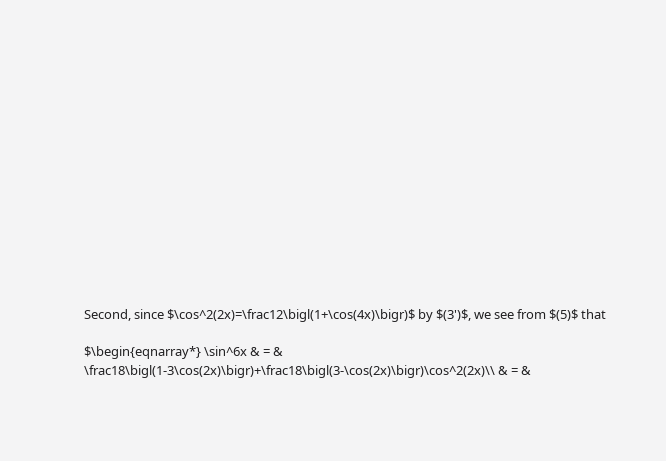Second, since $\cos^2(2x)=\frac12\bigl(1+\cos(4x)\bigr)$ by $(3')$, we see from $(5)$ that

$\begin{eqnarray*} \sin^6x & = & \frac18\bigl(1-3\cos(2x)\bigr)+\frac18\bigl(3-\cos(2x)\bigr)\cos^2(2x)\\ & = &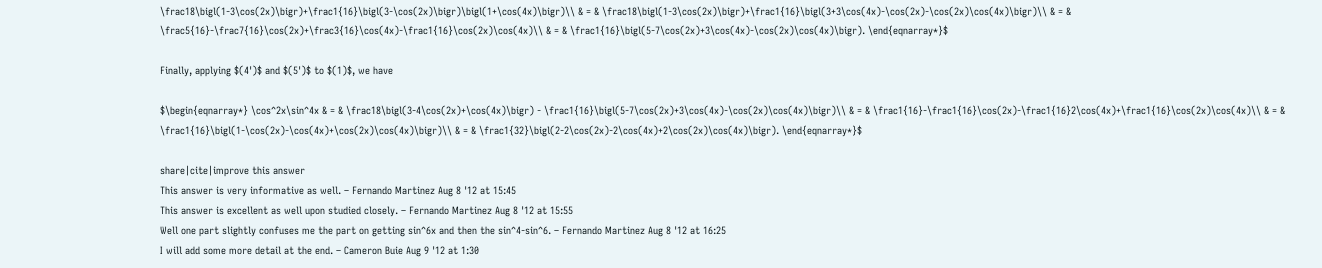\frac18\bigl(1-3\cos(2x)\bigr)+\frac1{16}\bigl(3-\cos(2x)\bigr)\bigl(1+\cos(4x)\bigr)\\ & = & \frac18\bigl(1-3\cos(2x)\bigr)+\frac1{16}\bigl(3+3\cos(4x)-\cos(2x)-\cos(2x)\cos(4x)\bigr)\\ & = & \frac5{16}-\frac7{16}\cos(2x)+\frac3{16}\cos(4x)-\frac1{16}\cos(2x)\cos(4x)\\ & = & \frac1{16}\bigl(5-7\cos(2x)+3\cos(4x)-\cos(2x)\cos(4x)\bigr). \end{eqnarray*}$

Finally, applying $(4')$ and $(5')$ to $(1)$, we have

$\begin{eqnarray*} \cos^2x\sin^4x & = & \frac18\bigl(3-4\cos(2x)+\cos(4x)\bigr) - \frac1{16}\bigl(5-7\cos(2x)+3\cos(4x)-\cos(2x)\cos(4x)\bigr)\\ & = & \frac1{16}-\frac1{16}\cos(2x)-\frac1{16}2\cos(4x)+\frac1{16}\cos(2x)\cos(4x)\\ & = & \frac1{16}\bigl(1-\cos(2x)-\cos(4x)+\cos(2x)\cos(4x)\bigr)\\ & = & \frac1{32}\bigl(2-2\cos(2x)-2\cos(4x)+2\cos(2x)\cos(4x)\bigr). \end{eqnarray*}$

share|cite|improve this answer
This answer is very informative as well. – Fernando Martinez Aug 8 '12 at 15:45
This answer is excellent as well upon studied closely. – Fernando Martinez Aug 8 '12 at 15:55
Well one part slightly confuses me the part on getting sin^6x and then the sin^4-sin^6. – Fernando Martinez Aug 8 '12 at 16:25
I will add some more detail at the end. – Cameron Buie Aug 9 '12 at 1:30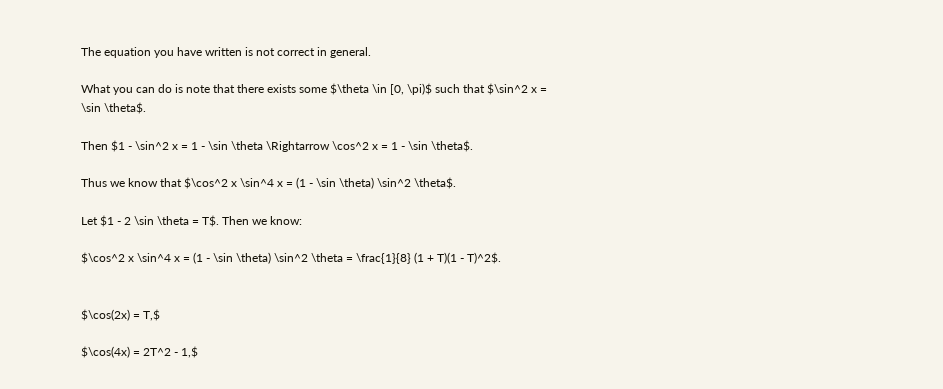The equation you have written is not correct in general.

What you can do is note that there exists some $\theta \in [0, \pi)$ such that $\sin^2 x = \sin \theta$.

Then $1 - \sin^2 x = 1 - \sin \theta \Rightarrow \cos^2 x = 1 - \sin \theta$.

Thus we know that $\cos^2 x \sin^4 x = (1 - \sin \theta) \sin^2 \theta$.

Let $1 - 2 \sin \theta = T$. Then we know:

$\cos^2 x \sin^4 x = (1 - \sin \theta) \sin^2 \theta = \frac{1}{8} (1 + T)(1 - T)^2$.


$\cos(2x) = T,$

$\cos(4x) = 2T^2 - 1,$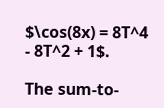$\cos(8x) = 8T^4 - 8T^2 + 1$.

The sum-to-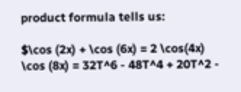product formula tells us:

$\cos (2x) + \cos (6x) = 2 \cos(4x) \cos (8x) = 32T^6 - 48T^4 + 20T^2 -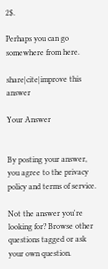2$.

Perhaps you can go somewhere from here.

share|cite|improve this answer

Your Answer


By posting your answer, you agree to the privacy policy and terms of service.

Not the answer you're looking for? Browse other questions tagged or ask your own question.